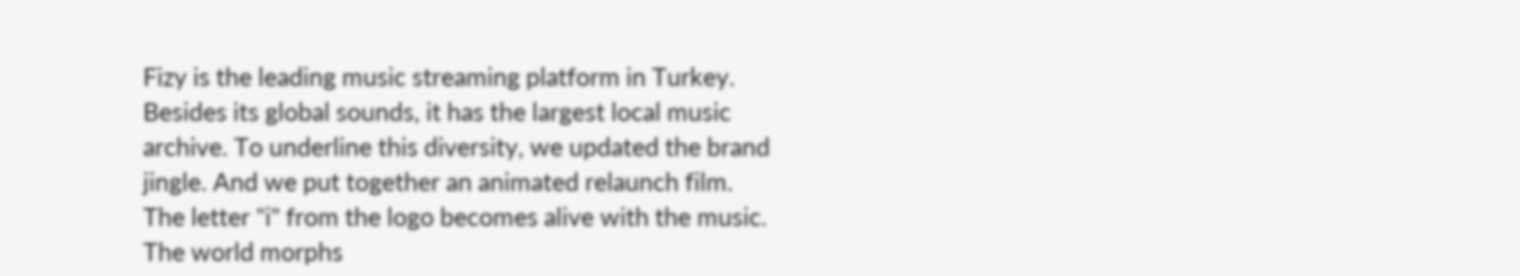Fizy is the leading music streaming platform in Turkey. Besides its global sounds, it has the largest local music archive. To underline this diversity, we updated the brand jingle. And we put together an animated relaunch film.
The letter "i" from the logo becomes alive with the music. The world morphs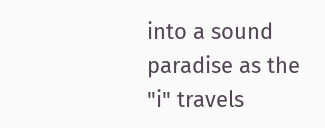into a sound paradise as the "i" travels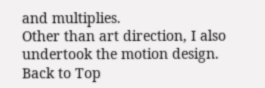and multiplies.
Other than art direction, I also undertook the motion design.
Back to Top